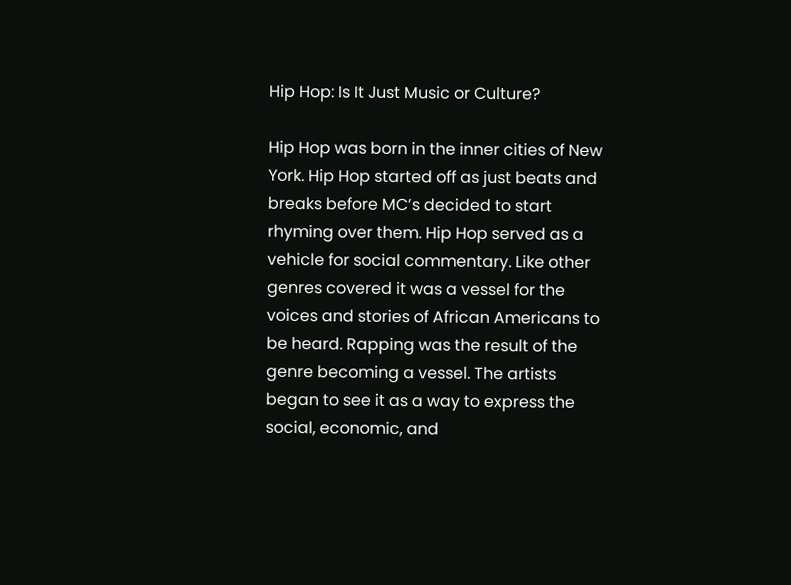Hip Hop: Is It Just Music or Culture?

Hip Hop was born in the inner cities of New York. Hip Hop started off as just beats and breaks before MC’s decided to start rhyming over them. Hip Hop served as a vehicle for social commentary. Like other genres covered it was a vessel for the voices and stories of African Americans to be heard. Rapping was the result of the genre becoming a vessel. The artists began to see it as a way to express the social, economic, and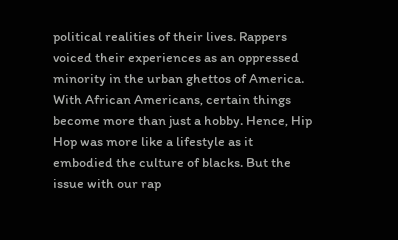political realities of their lives. Rappers voiced their experiences as an oppressed minority in the urban ghettos of America. With African Americans, certain things become more than just a hobby. Hence, Hip Hop was more like a lifestyle as it embodied the culture of blacks. But the issue with our rap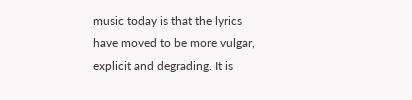music today is that the lyrics have moved to be more vulgar, explicit and degrading. It is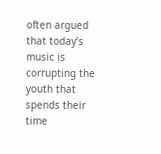often argued that today’s music is corrupting the youth that spends their time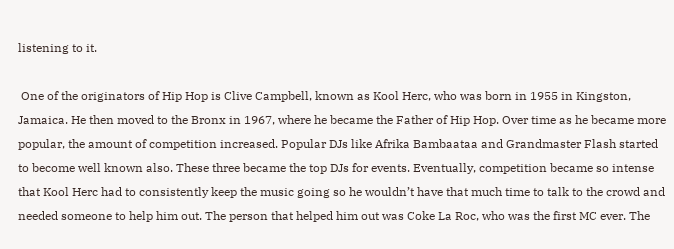listening to it.

 One of the originators of Hip Hop is Clive Campbell, known as Kool Herc, who was born in 1955 in Kingston, Jamaica. He then moved to the Bronx in 1967, where he became the Father of Hip Hop. Over time as he became more popular, the amount of competition increased. Popular DJs like Afrika Bambaataa and Grandmaster Flash started to become well known also. These three became the top DJs for events. Eventually, competition became so intense that Kool Herc had to consistently keep the music going so he wouldn’t have that much time to talk to the crowd and needed someone to help him out. The person that helped him out was Coke La Roc, who was the first MC ever. The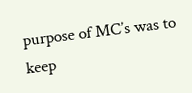purpose of MC’s was to keep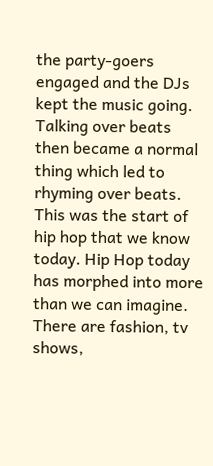the party-goers engaged and the DJs kept the music going. Talking over beats then became a normal thing which led to rhyming over beats. This was the start of hip hop that we know today. Hip Hop today has morphed into more than we can imagine. There are fashion, tv shows,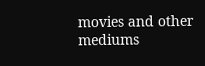movies and other mediums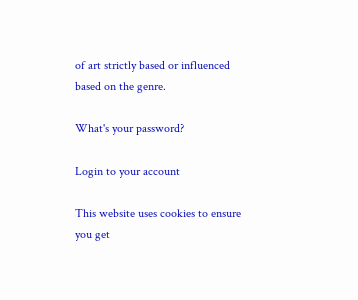of art strictly based or influenced based on the genre.

What's your password?

Login to your account

This website uses cookies to ensure you get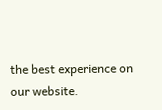the best experience on our website.